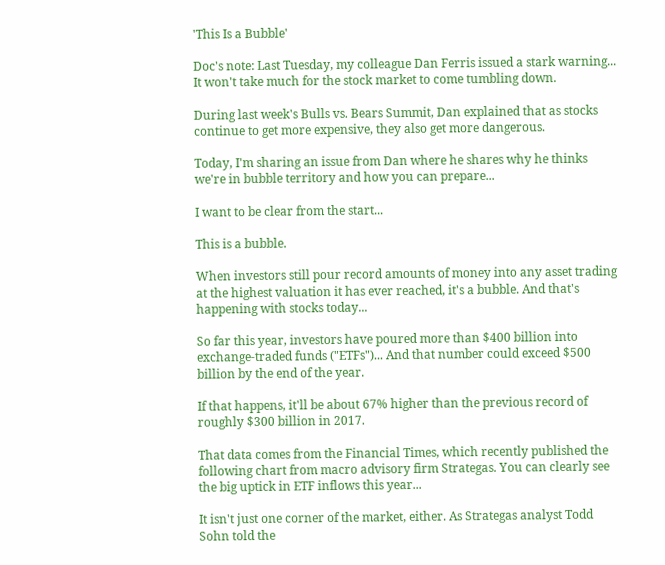'This Is a Bubble'

Doc's note: Last Tuesday, my colleague Dan Ferris issued a stark warning... It won't take much for the stock market to come tumbling down.

During last week's Bulls vs. Bears Summit, Dan explained that as stocks continue to get more expensive, they also get more dangerous.

Today, I'm sharing an issue from Dan where he shares why he thinks we're in bubble territory and how you can prepare...

I want to be clear from the start...

This is a bubble.

When investors still pour record amounts of money into any asset trading at the highest valuation it has ever reached, it's a bubble. And that's happening with stocks today...

So far this year, investors have poured more than $400 billion into exchange-traded funds ("ETFs")... And that number could exceed $500 billion by the end of the year.

If that happens, it'll be about 67% higher than the previous record of roughly $300 billion in 2017.

That data comes from the Financial Times, which recently published the following chart from macro advisory firm Strategas. You can clearly see the big uptick in ETF inflows this year...

It isn't just one corner of the market, either. As Strategas analyst Todd Sohn told the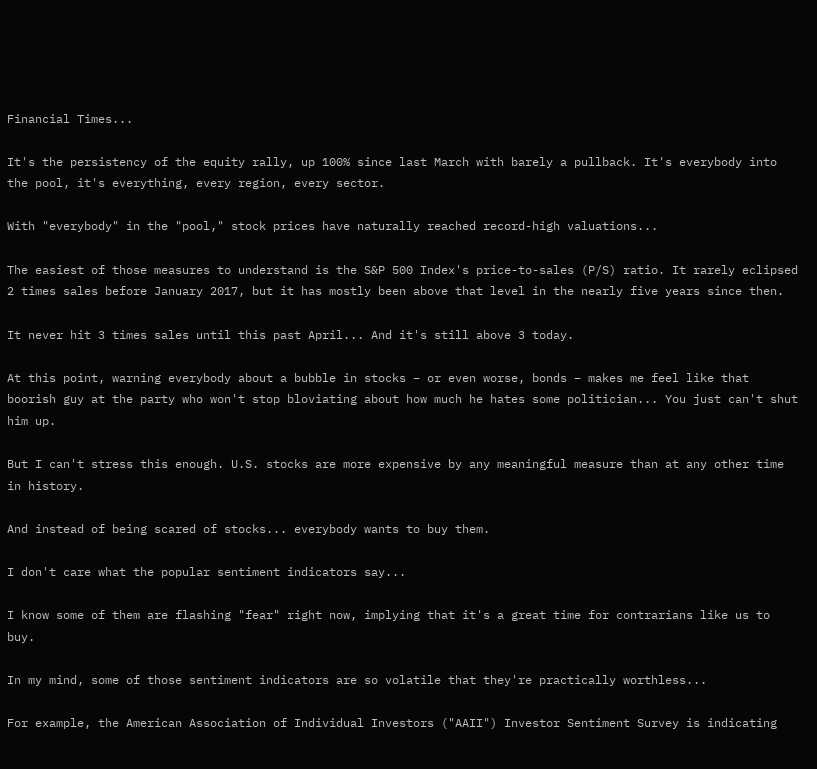Financial Times...

It's the persistency of the equity rally, up 100% since last March with barely a pullback. It's everybody into the pool, it's everything, every region, every sector.

With "everybody" in the "pool," stock prices have naturally reached record-high valuations...

The easiest of those measures to understand is the S&P 500 Index's price-to-sales (P/S) ratio. It rarely eclipsed 2 times sales before January 2017, but it has mostly been above that level in the nearly five years since then.

It never hit 3 times sales until this past April... And it's still above 3 today.

At this point, warning everybody about a bubble in stocks – or even worse, bonds – makes me feel like that boorish guy at the party who won't stop bloviating about how much he hates some politician... You just can't shut him up.

But I can't stress this enough. U.S. stocks are more expensive by any meaningful measure than at any other time in history.

And instead of being scared of stocks... everybody wants to buy them.

I don't care what the popular sentiment indicators say...

I know some of them are flashing "fear" right now, implying that it's a great time for contrarians like us to buy.

In my mind, some of those sentiment indicators are so volatile that they're practically worthless...

For example, the American Association of Individual Investors ("AAII") Investor Sentiment Survey is indicating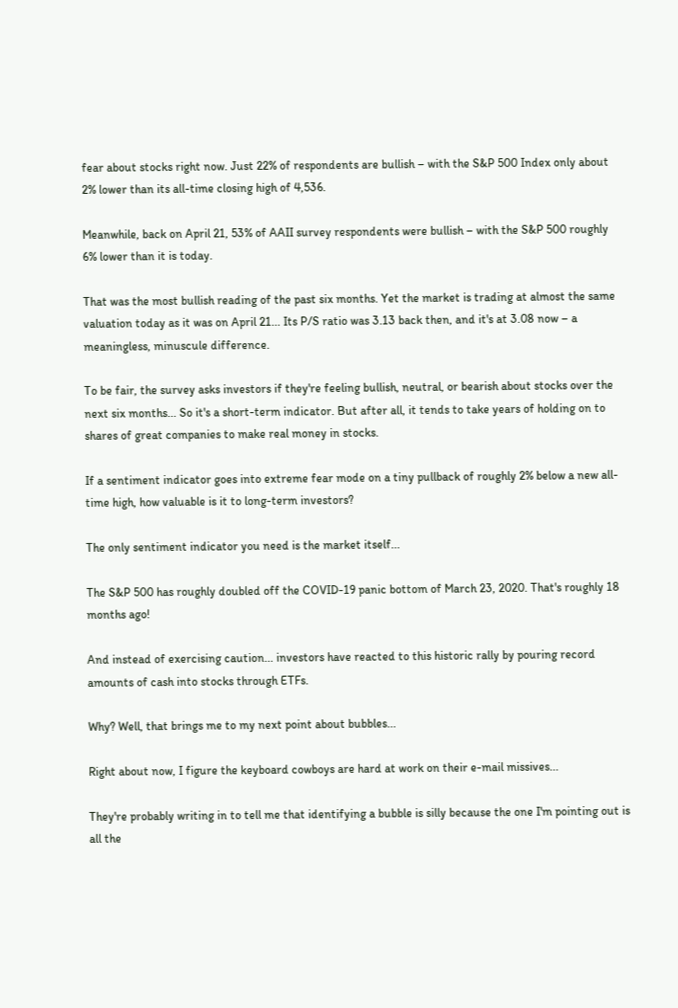fear about stocks right now. Just 22% of respondents are bullish – with the S&P 500 Index only about 2% lower than its all-time closing high of 4,536.

Meanwhile, back on April 21, 53% of AAII survey respondents were bullish – with the S&P 500 roughly 6% lower than it is today.

That was the most bullish reading of the past six months. Yet the market is trading at almost the same valuation today as it was on April 21... Its P/S ratio was 3.13 back then, and it's at 3.08 now – a meaningless, minuscule difference.

To be fair, the survey asks investors if they're feeling bullish, neutral, or bearish about stocks over the next six months... So it's a short-term indicator. But after all, it tends to take years of holding on to shares of great companies to make real money in stocks.

If a sentiment indicator goes into extreme fear mode on a tiny pullback of roughly 2% below a new all-time high, how valuable is it to long-term investors?

The only sentiment indicator you need is the market itself...

The S&P 500 has roughly doubled off the COVID-19 panic bottom of March 23, 2020. That's roughly 18 months ago!

And instead of exercising caution... investors have reacted to this historic rally by pouring record amounts of cash into stocks through ETFs.

Why? Well, that brings me to my next point about bubbles...

Right about now, I figure the keyboard cowboys are hard at work on their e-mail missives...

They're probably writing in to tell me that identifying a bubble is silly because the one I'm pointing out is all the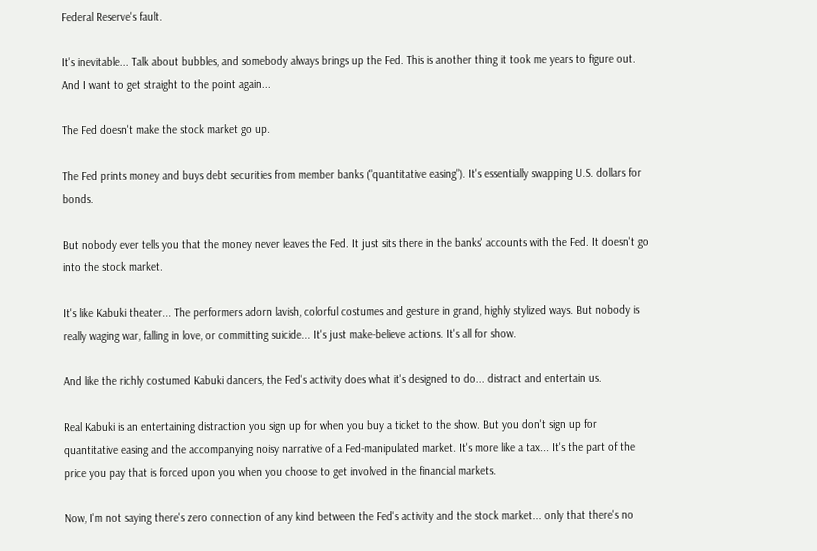Federal Reserve's fault.

It's inevitable... Talk about bubbles, and somebody always brings up the Fed. This is another thing it took me years to figure out. And I want to get straight to the point again...

The Fed doesn't make the stock market go up.

The Fed prints money and buys debt securities from member banks ("quantitative easing"). It's essentially swapping U.S. dollars for bonds.

But nobody ever tells you that the money never leaves the Fed. It just sits there in the banks' accounts with the Fed. It doesn't go into the stock market.

It's like Kabuki theater... The performers adorn lavish, colorful costumes and gesture in grand, highly stylized ways. But nobody is really waging war, falling in love, or committing suicide... It's just make-believe actions. It's all for show.

And like the richly costumed Kabuki dancers, the Fed's activity does what it's designed to do... distract and entertain us.

Real Kabuki is an entertaining distraction you sign up for when you buy a ticket to the show. But you don't sign up for quantitative easing and the accompanying noisy narrative of a Fed-manipulated market. It's more like a tax... It's the part of the price you pay that is forced upon you when you choose to get involved in the financial markets.

Now, I'm not saying there's zero connection of any kind between the Fed's activity and the stock market... only that there's no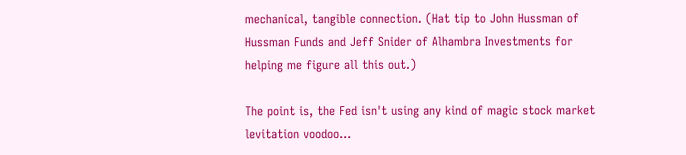mechanical, tangible connection. (Hat tip to John Hussman of Hussman Funds and Jeff Snider of Alhambra Investments for helping me figure all this out.)

The point is, the Fed isn't using any kind of magic stock market levitation voodoo...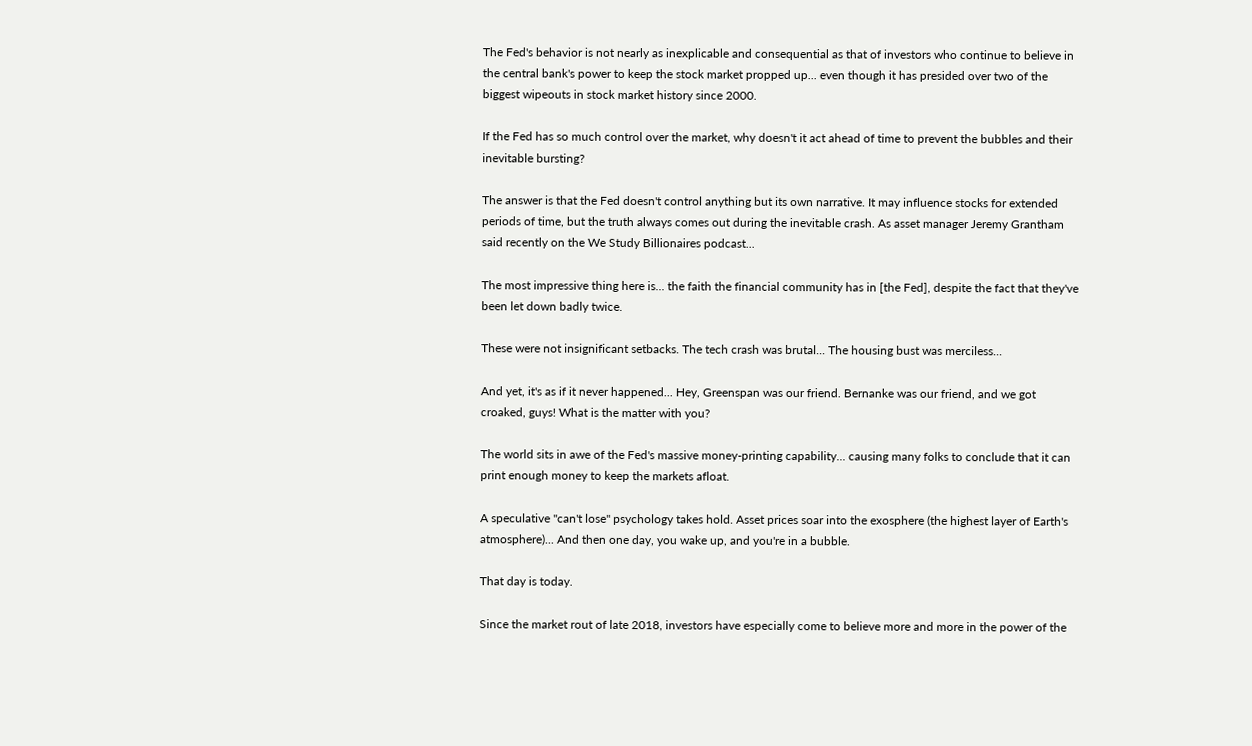The Fed's behavior is not nearly as inexplicable and consequential as that of investors who continue to believe in the central bank's power to keep the stock market propped up... even though it has presided over two of the biggest wipeouts in stock market history since 2000.

If the Fed has so much control over the market, why doesn't it act ahead of time to prevent the bubbles and their inevitable bursting?

The answer is that the Fed doesn't control anything but its own narrative. It may influence stocks for extended periods of time, but the truth always comes out during the inevitable crash. As asset manager Jeremy Grantham said recently on the We Study Billionaires podcast...

The most impressive thing here is... the faith the financial community has in [the Fed], despite the fact that they've been let down badly twice.

These were not insignificant setbacks. The tech crash was brutal... The housing bust was merciless...

And yet, it's as if it never happened... Hey, Greenspan was our friend. Bernanke was our friend, and we got croaked, guys! What is the matter with you?

The world sits in awe of the Fed's massive money-printing capability... causing many folks to conclude that it can print enough money to keep the markets afloat.

A speculative "can't lose" psychology takes hold. Asset prices soar into the exosphere (the highest layer of Earth's atmosphere)... And then one day, you wake up, and you're in a bubble.

That day is today.

Since the market rout of late 2018, investors have especially come to believe more and more in the power of the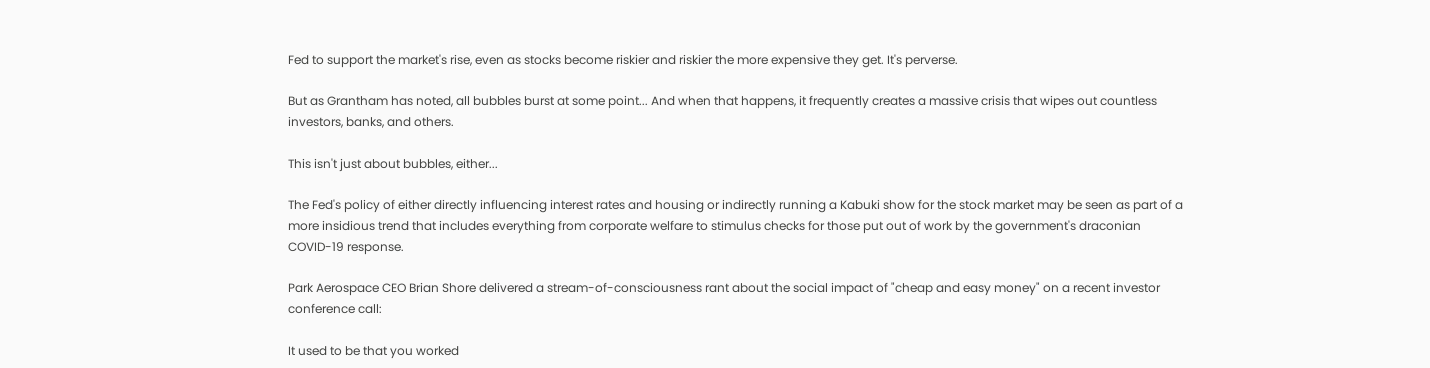Fed to support the market's rise, even as stocks become riskier and riskier the more expensive they get. It's perverse.

But as Grantham has noted, all bubbles burst at some point... And when that happens, it frequently creates a massive crisis that wipes out countless investors, banks, and others.

This isn't just about bubbles, either...

The Fed's policy of either directly influencing interest rates and housing or indirectly running a Kabuki show for the stock market may be seen as part of a more insidious trend that includes everything from corporate welfare to stimulus checks for those put out of work by the government's draconian COVID-19 response.

Park Aerospace CEO Brian Shore delivered a stream-of-consciousness rant about the social impact of "cheap and easy money" on a recent investor conference call:

It used to be that you worked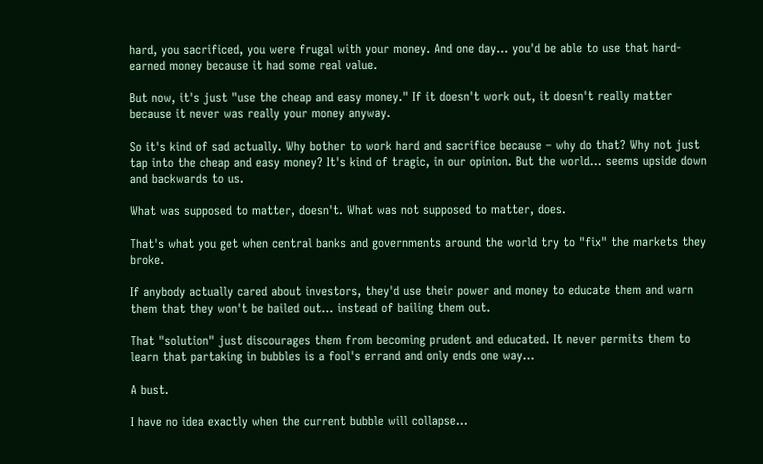hard, you sacrificed, you were frugal with your money. And one day... you'd be able to use that hard-earned money because it had some real value.

But now, it's just "use the cheap and easy money." If it doesn't work out, it doesn't really matter because it never was really your money anyway.

So it's kind of sad actually. Why bother to work hard and sacrifice because – why do that? Why not just tap into the cheap and easy money? It's kind of tragic, in our opinion. But the world... seems upside down and backwards to us.

What was supposed to matter, doesn't. What was not supposed to matter, does.

That's what you get when central banks and governments around the world try to "fix" the markets they broke.

If anybody actually cared about investors, they'd use their power and money to educate them and warn them that they won't be bailed out... instead of bailing them out.

That "solution" just discourages them from becoming prudent and educated. It never permits them to learn that partaking in bubbles is a fool's errand and only ends one way...

A bust.

I have no idea exactly when the current bubble will collapse...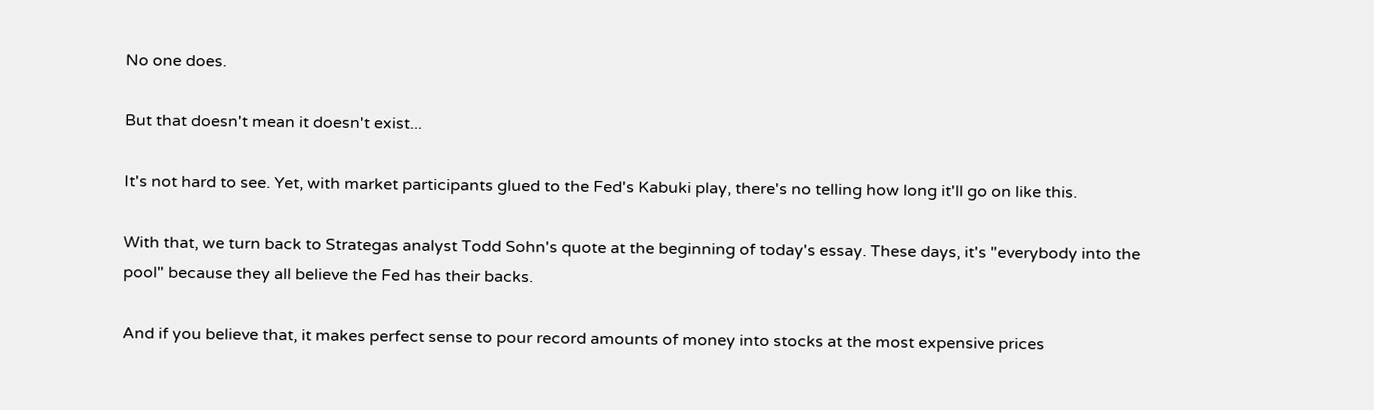No one does.

But that doesn't mean it doesn't exist...

It's not hard to see. Yet, with market participants glued to the Fed's Kabuki play, there's no telling how long it'll go on like this.

With that, we turn back to Strategas analyst Todd Sohn's quote at the beginning of today's essay. These days, it's "everybody into the pool" because they all believe the Fed has their backs.

And if you believe that, it makes perfect sense to pour record amounts of money into stocks at the most expensive prices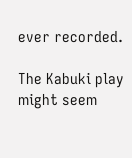ever recorded.

The Kabuki play might seem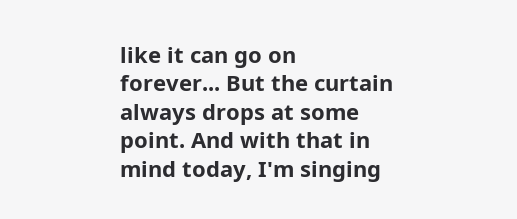like it can go on forever... But the curtain always drops at some point. And with that in mind today, I'm singing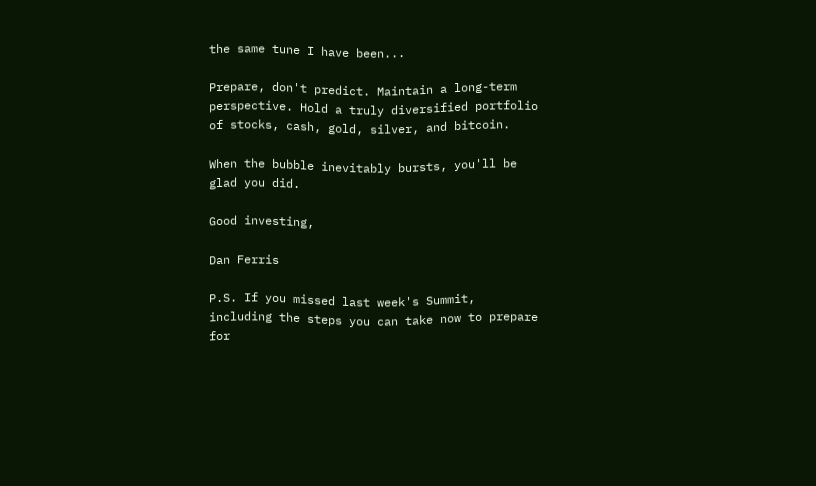the same tune I have been...

Prepare, don't predict. Maintain a long-term perspective. Hold a truly diversified portfolio of stocks, cash, gold, silver, and bitcoin.

When the bubble inevitably bursts, you'll be glad you did.

Good investing,

Dan Ferris

P.S. If you missed last week's Summit, including the steps you can take now to prepare for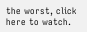the worst, click here to watch.